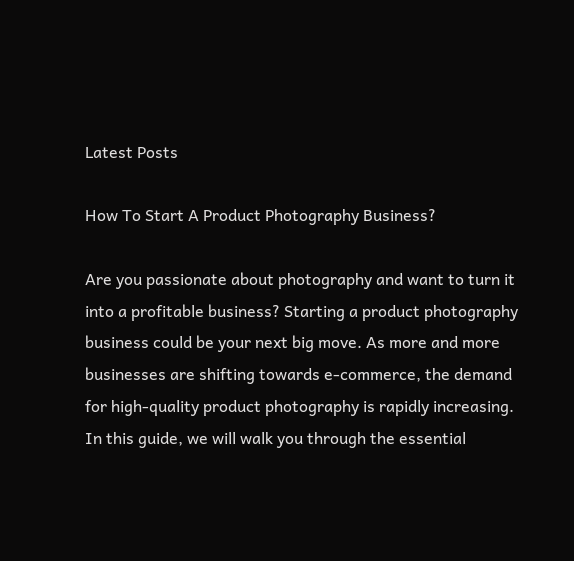Latest Posts

How To Start A Product Photography Business?

Are you passionate about photography and want to turn it into a profitable business? Starting a product photography business could be your next big move. As more and more businesses are shifting towards e-commerce, the demand for high-quality product photography is rapidly increasing. In this guide, we will walk you through the essential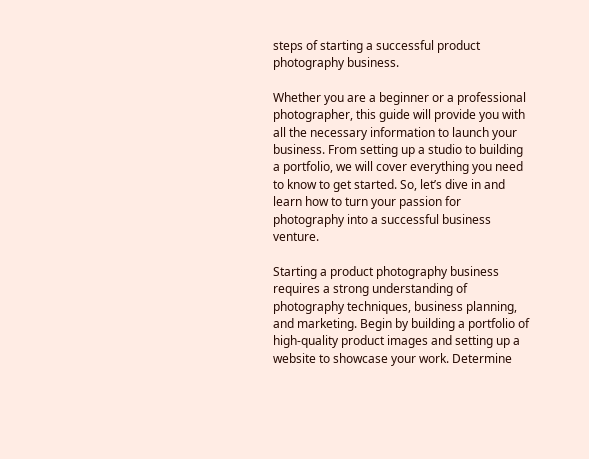steps of starting a successful product photography business.

Whether you are a beginner or a professional photographer, this guide will provide you with all the necessary information to launch your business. From setting up a studio to building a portfolio, we will cover everything you need to know to get started. So, let’s dive in and learn how to turn your passion for photography into a successful business venture.

Starting a product photography business requires a strong understanding of photography techniques, business planning, and marketing. Begin by building a portfolio of high-quality product images and setting up a website to showcase your work. Determine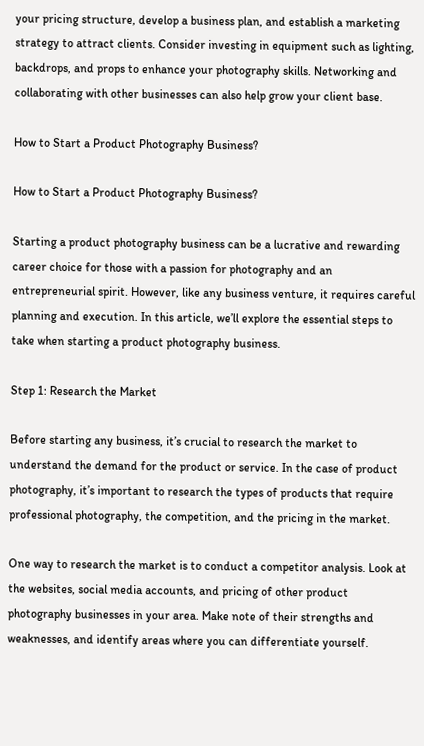your pricing structure, develop a business plan, and establish a marketing strategy to attract clients. Consider investing in equipment such as lighting, backdrops, and props to enhance your photography skills. Networking and collaborating with other businesses can also help grow your client base.

How to Start a Product Photography Business?

How to Start a Product Photography Business?

Starting a product photography business can be a lucrative and rewarding career choice for those with a passion for photography and an entrepreneurial spirit. However, like any business venture, it requires careful planning and execution. In this article, we’ll explore the essential steps to take when starting a product photography business.

Step 1: Research the Market

Before starting any business, it’s crucial to research the market to understand the demand for the product or service. In the case of product photography, it’s important to research the types of products that require professional photography, the competition, and the pricing in the market.

One way to research the market is to conduct a competitor analysis. Look at the websites, social media accounts, and pricing of other product photography businesses in your area. Make note of their strengths and weaknesses, and identify areas where you can differentiate yourself.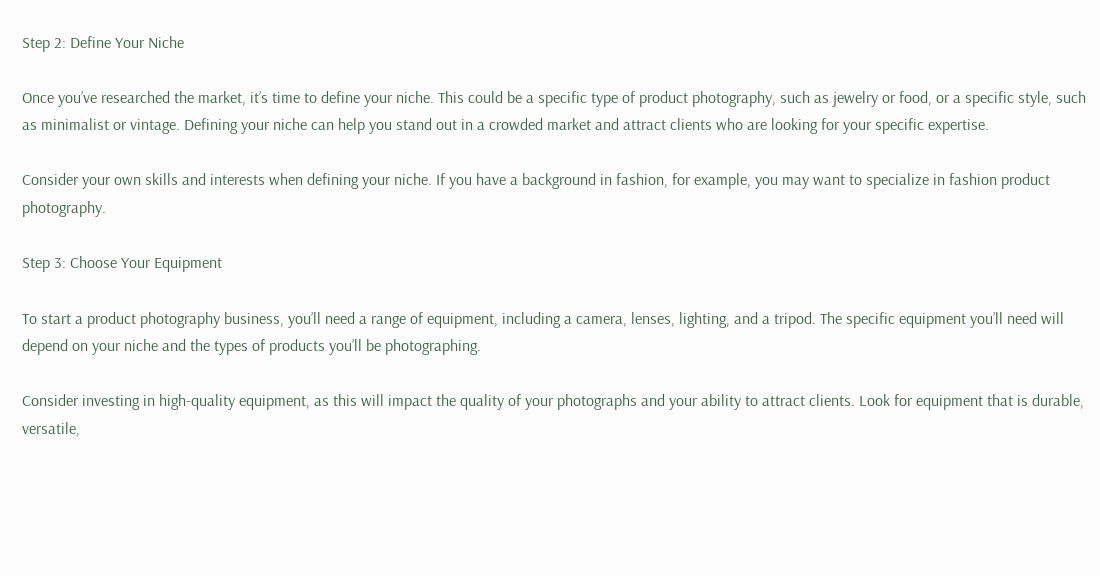Step 2: Define Your Niche

Once you’ve researched the market, it’s time to define your niche. This could be a specific type of product photography, such as jewelry or food, or a specific style, such as minimalist or vintage. Defining your niche can help you stand out in a crowded market and attract clients who are looking for your specific expertise.

Consider your own skills and interests when defining your niche. If you have a background in fashion, for example, you may want to specialize in fashion product photography.

Step 3: Choose Your Equipment

To start a product photography business, you’ll need a range of equipment, including a camera, lenses, lighting, and a tripod. The specific equipment you’ll need will depend on your niche and the types of products you’ll be photographing.

Consider investing in high-quality equipment, as this will impact the quality of your photographs and your ability to attract clients. Look for equipment that is durable, versatile,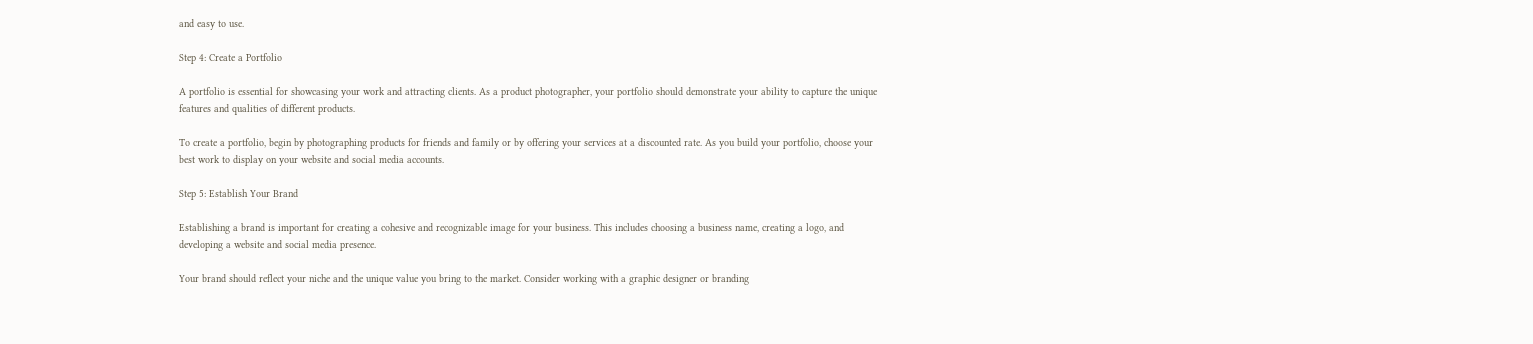and easy to use.

Step 4: Create a Portfolio

A portfolio is essential for showcasing your work and attracting clients. As a product photographer, your portfolio should demonstrate your ability to capture the unique features and qualities of different products.

To create a portfolio, begin by photographing products for friends and family or by offering your services at a discounted rate. As you build your portfolio, choose your best work to display on your website and social media accounts.

Step 5: Establish Your Brand

Establishing a brand is important for creating a cohesive and recognizable image for your business. This includes choosing a business name, creating a logo, and developing a website and social media presence.

Your brand should reflect your niche and the unique value you bring to the market. Consider working with a graphic designer or branding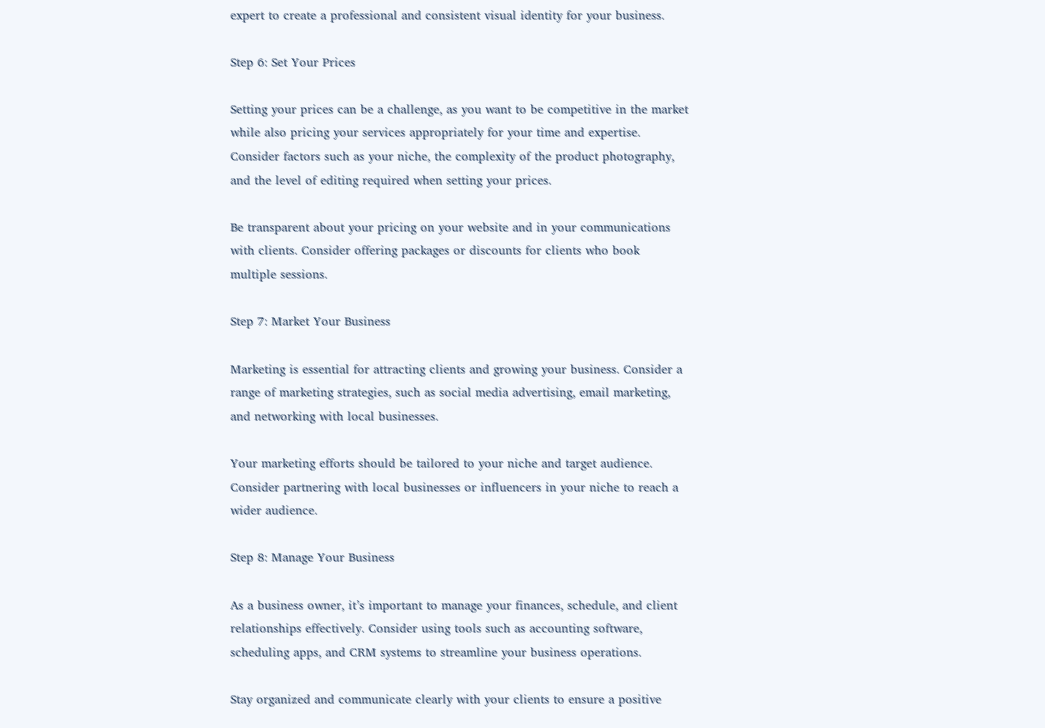expert to create a professional and consistent visual identity for your business.

Step 6: Set Your Prices

Setting your prices can be a challenge, as you want to be competitive in the market while also pricing your services appropriately for your time and expertise. Consider factors such as your niche, the complexity of the product photography, and the level of editing required when setting your prices.

Be transparent about your pricing on your website and in your communications with clients. Consider offering packages or discounts for clients who book multiple sessions.

Step 7: Market Your Business

Marketing is essential for attracting clients and growing your business. Consider a range of marketing strategies, such as social media advertising, email marketing, and networking with local businesses.

Your marketing efforts should be tailored to your niche and target audience. Consider partnering with local businesses or influencers in your niche to reach a wider audience.

Step 8: Manage Your Business

As a business owner, it’s important to manage your finances, schedule, and client relationships effectively. Consider using tools such as accounting software, scheduling apps, and CRM systems to streamline your business operations.

Stay organized and communicate clearly with your clients to ensure a positive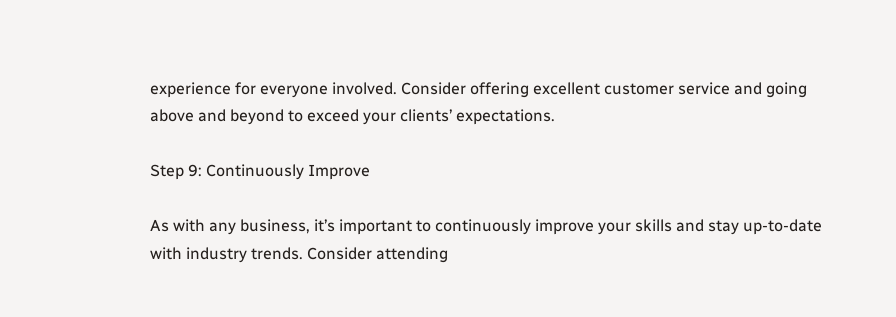experience for everyone involved. Consider offering excellent customer service and going above and beyond to exceed your clients’ expectations.

Step 9: Continuously Improve

As with any business, it’s important to continuously improve your skills and stay up-to-date with industry trends. Consider attending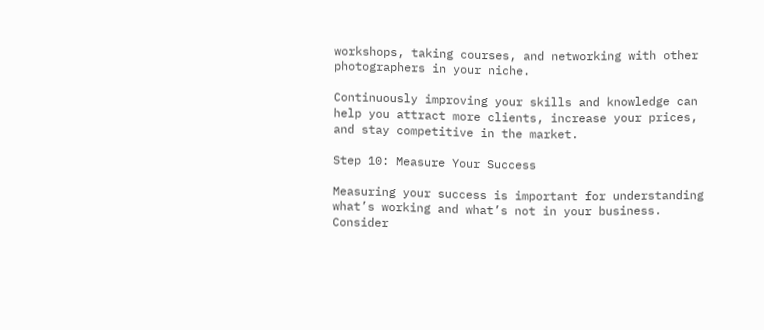workshops, taking courses, and networking with other photographers in your niche.

Continuously improving your skills and knowledge can help you attract more clients, increase your prices, and stay competitive in the market.

Step 10: Measure Your Success

Measuring your success is important for understanding what’s working and what’s not in your business. Consider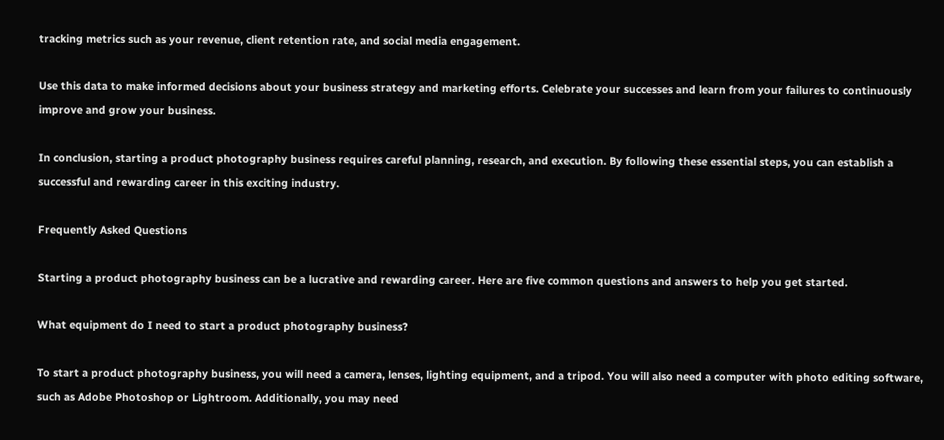tracking metrics such as your revenue, client retention rate, and social media engagement.

Use this data to make informed decisions about your business strategy and marketing efforts. Celebrate your successes and learn from your failures to continuously improve and grow your business.

In conclusion, starting a product photography business requires careful planning, research, and execution. By following these essential steps, you can establish a successful and rewarding career in this exciting industry.

Frequently Asked Questions

Starting a product photography business can be a lucrative and rewarding career. Here are five common questions and answers to help you get started.

What equipment do I need to start a product photography business?

To start a product photography business, you will need a camera, lenses, lighting equipment, and a tripod. You will also need a computer with photo editing software, such as Adobe Photoshop or Lightroom. Additionally, you may need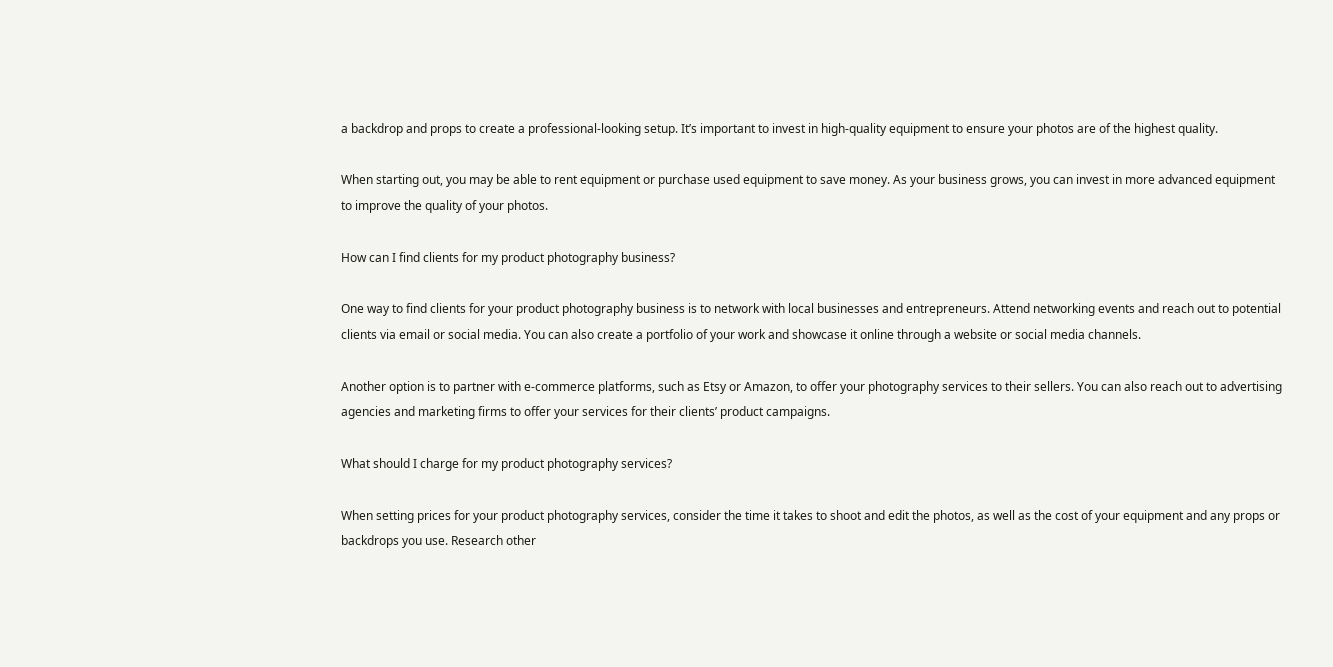a backdrop and props to create a professional-looking setup. It’s important to invest in high-quality equipment to ensure your photos are of the highest quality.

When starting out, you may be able to rent equipment or purchase used equipment to save money. As your business grows, you can invest in more advanced equipment to improve the quality of your photos.

How can I find clients for my product photography business?

One way to find clients for your product photography business is to network with local businesses and entrepreneurs. Attend networking events and reach out to potential clients via email or social media. You can also create a portfolio of your work and showcase it online through a website or social media channels.

Another option is to partner with e-commerce platforms, such as Etsy or Amazon, to offer your photography services to their sellers. You can also reach out to advertising agencies and marketing firms to offer your services for their clients’ product campaigns.

What should I charge for my product photography services?

When setting prices for your product photography services, consider the time it takes to shoot and edit the photos, as well as the cost of your equipment and any props or backdrops you use. Research other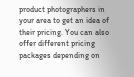product photographers in your area to get an idea of their pricing. You can also offer different pricing packages depending on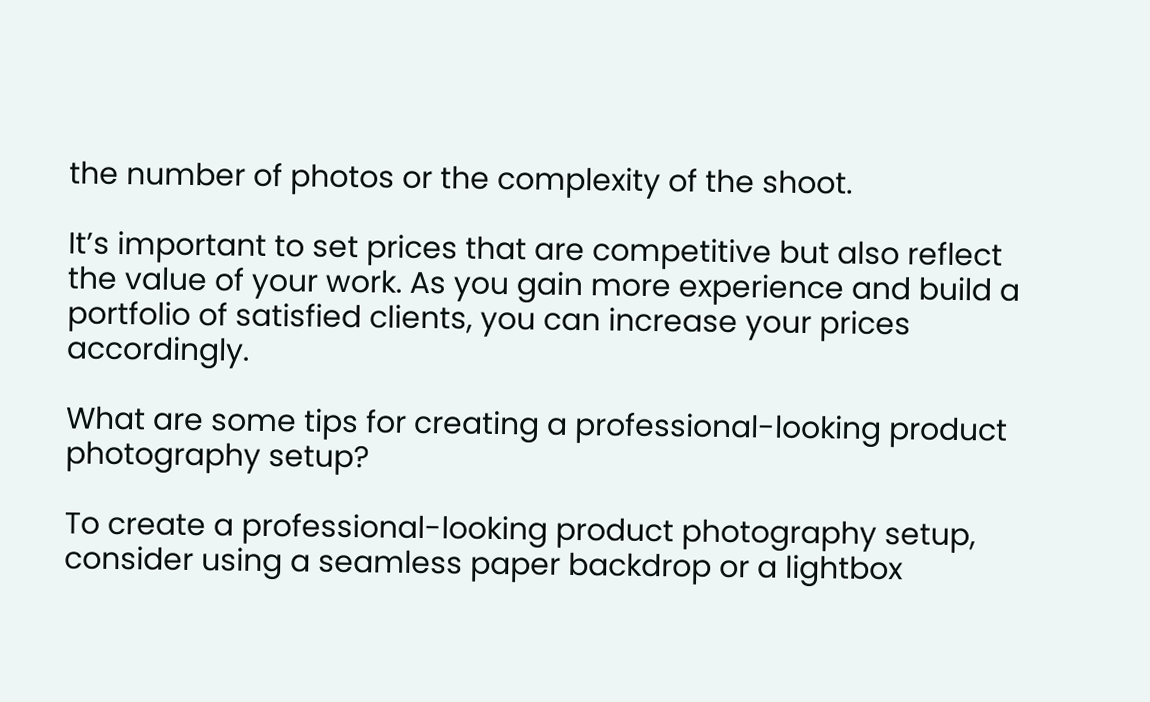the number of photos or the complexity of the shoot.

It’s important to set prices that are competitive but also reflect the value of your work. As you gain more experience and build a portfolio of satisfied clients, you can increase your prices accordingly.

What are some tips for creating a professional-looking product photography setup?

To create a professional-looking product photography setup, consider using a seamless paper backdrop or a lightbox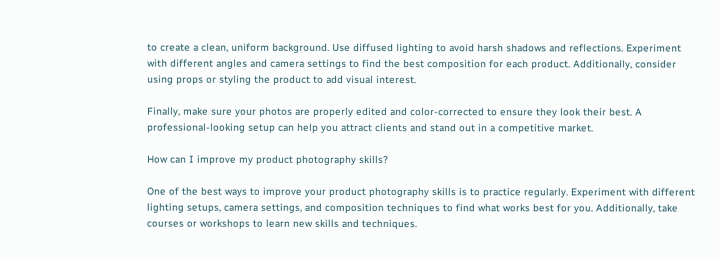to create a clean, uniform background. Use diffused lighting to avoid harsh shadows and reflections. Experiment with different angles and camera settings to find the best composition for each product. Additionally, consider using props or styling the product to add visual interest.

Finally, make sure your photos are properly edited and color-corrected to ensure they look their best. A professional-looking setup can help you attract clients and stand out in a competitive market.

How can I improve my product photography skills?

One of the best ways to improve your product photography skills is to practice regularly. Experiment with different lighting setups, camera settings, and composition techniques to find what works best for you. Additionally, take courses or workshops to learn new skills and techniques.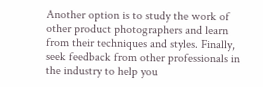Another option is to study the work of other product photographers and learn from their techniques and styles. Finally, seek feedback from other professionals in the industry to help you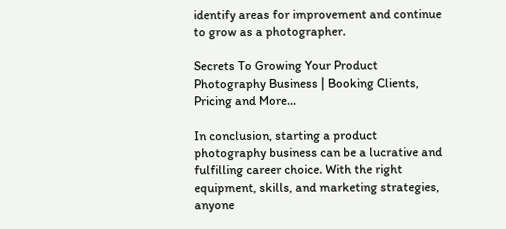identify areas for improvement and continue to grow as a photographer.

Secrets To Growing Your Product Photography Business | Booking Clients, Pricing and More…

In conclusion, starting a product photography business can be a lucrative and fulfilling career choice. With the right equipment, skills, and marketing strategies, anyone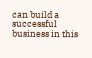can build a successful business in this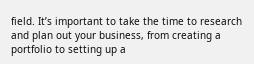field. It’s important to take the time to research and plan out your business, from creating a portfolio to setting up a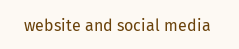website and social media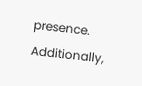presence. Additionally,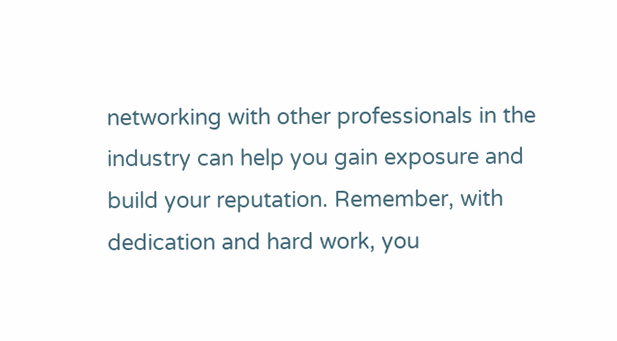networking with other professionals in the industry can help you gain exposure and build your reputation. Remember, with dedication and hard work, you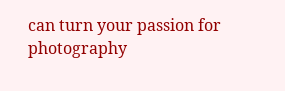can turn your passion for photography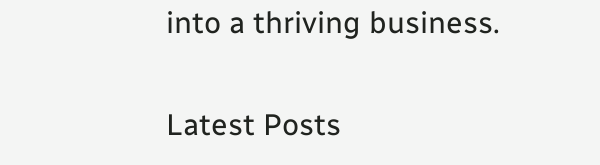into a thriving business.

Latest Posts